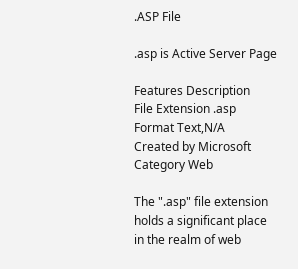.ASP File

.asp is Active Server Page

Features Description
File Extension .asp
Format Text,N/A
Created by Microsoft
Category Web

The ".asp" file extension holds a significant place in the realm of web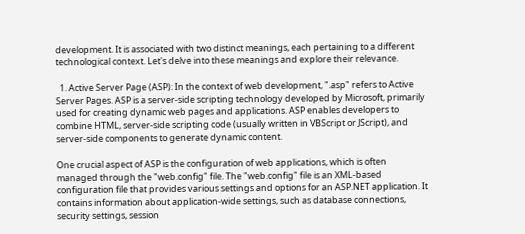development. It is associated with two distinct meanings, each pertaining to a different technological context. Let's delve into these meanings and explore their relevance.

  1. Active Server Page (ASP): In the context of web development, ".asp" refers to Active Server Pages. ASP is a server-side scripting technology developed by Microsoft, primarily used for creating dynamic web pages and applications. ASP enables developers to combine HTML, server-side scripting code (usually written in VBScript or JScript), and server-side components to generate dynamic content.

One crucial aspect of ASP is the configuration of web applications, which is often managed through the "web.config" file. The "web.config" file is an XML-based configuration file that provides various settings and options for an ASP.NET application. It contains information about application-wide settings, such as database connections, security settings, session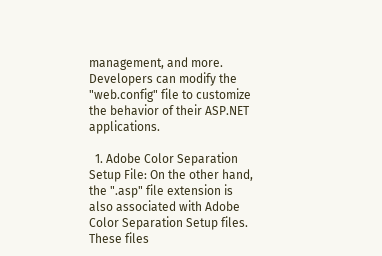management, and more. Developers can modify the "web.config" file to customize the behavior of their ASP.NET applications.

  1. Adobe Color Separation Setup File: On the other hand, the ".asp" file extension is also associated with Adobe Color Separation Setup files. These files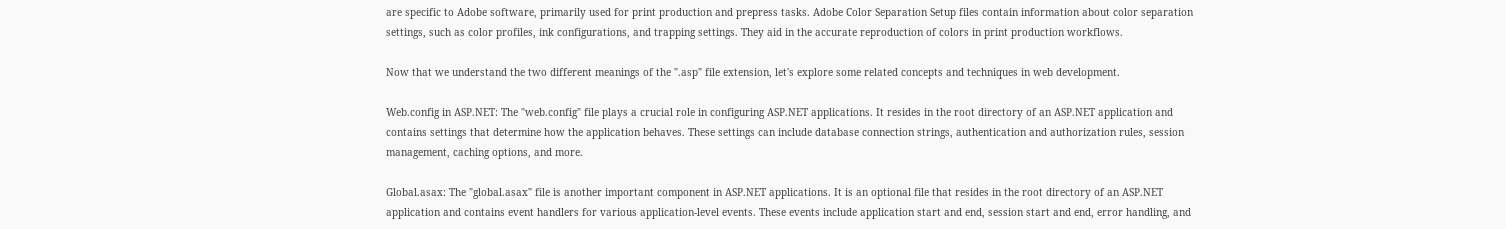are specific to Adobe software, primarily used for print production and prepress tasks. Adobe Color Separation Setup files contain information about color separation settings, such as color profiles, ink configurations, and trapping settings. They aid in the accurate reproduction of colors in print production workflows.

Now that we understand the two different meanings of the ".asp" file extension, let's explore some related concepts and techniques in web development.

Web.config in ASP.NET: The "web.config" file plays a crucial role in configuring ASP.NET applications. It resides in the root directory of an ASP.NET application and contains settings that determine how the application behaves. These settings can include database connection strings, authentication and authorization rules, session management, caching options, and more.

Global.asax: The "global.asax" file is another important component in ASP.NET applications. It is an optional file that resides in the root directory of an ASP.NET application and contains event handlers for various application-level events. These events include application start and end, session start and end, error handling, and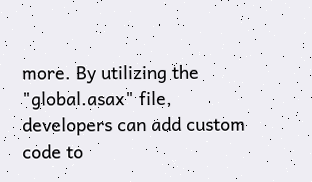more. By utilizing the "global.asax" file, developers can add custom code to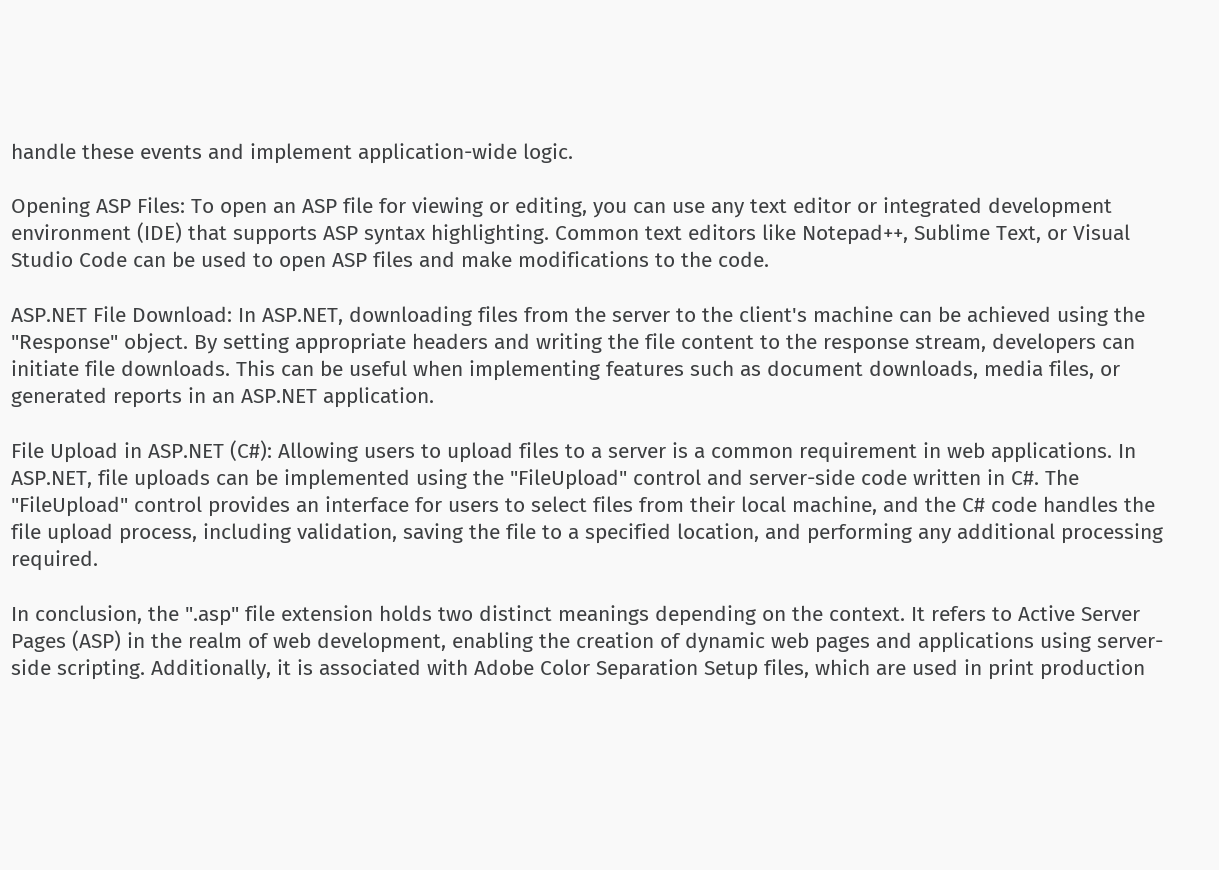handle these events and implement application-wide logic.

Opening ASP Files: To open an ASP file for viewing or editing, you can use any text editor or integrated development environment (IDE) that supports ASP syntax highlighting. Common text editors like Notepad++, Sublime Text, or Visual Studio Code can be used to open ASP files and make modifications to the code.

ASP.NET File Download: In ASP.NET, downloading files from the server to the client's machine can be achieved using the "Response" object. By setting appropriate headers and writing the file content to the response stream, developers can initiate file downloads. This can be useful when implementing features such as document downloads, media files, or generated reports in an ASP.NET application.

File Upload in ASP.NET (C#): Allowing users to upload files to a server is a common requirement in web applications. In ASP.NET, file uploads can be implemented using the "FileUpload" control and server-side code written in C#. The "FileUpload" control provides an interface for users to select files from their local machine, and the C# code handles the file upload process, including validation, saving the file to a specified location, and performing any additional processing required.

In conclusion, the ".asp" file extension holds two distinct meanings depending on the context. It refers to Active Server Pages (ASP) in the realm of web development, enabling the creation of dynamic web pages and applications using server-side scripting. Additionally, it is associated with Adobe Color Separation Setup files, which are used in print production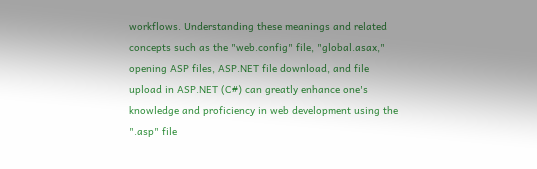workflows. Understanding these meanings and related concepts such as the "web.config" file, "global.asax," opening ASP files, ASP.NET file download, and file upload in ASP.NET (C#) can greatly enhance one's knowledge and proficiency in web development using the ".asp" file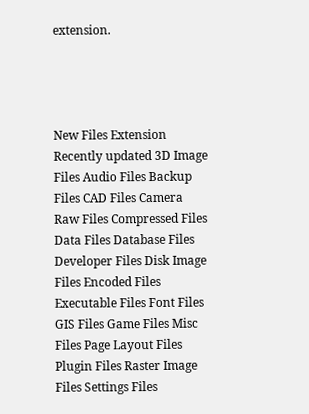extension.




New Files Extension Recently updated 3D Image Files Audio Files Backup Files CAD Files Camera Raw Files Compressed Files Data Files Database Files Developer Files Disk Image Files Encoded Files Executable Files Font Files GIS Files Game Files Misc Files Page Layout Files Plugin Files Raster Image Files Settings Files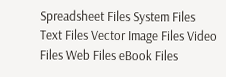Spreadsheet Files System Files Text Files Vector Image Files Video Files Web Files eBook Files